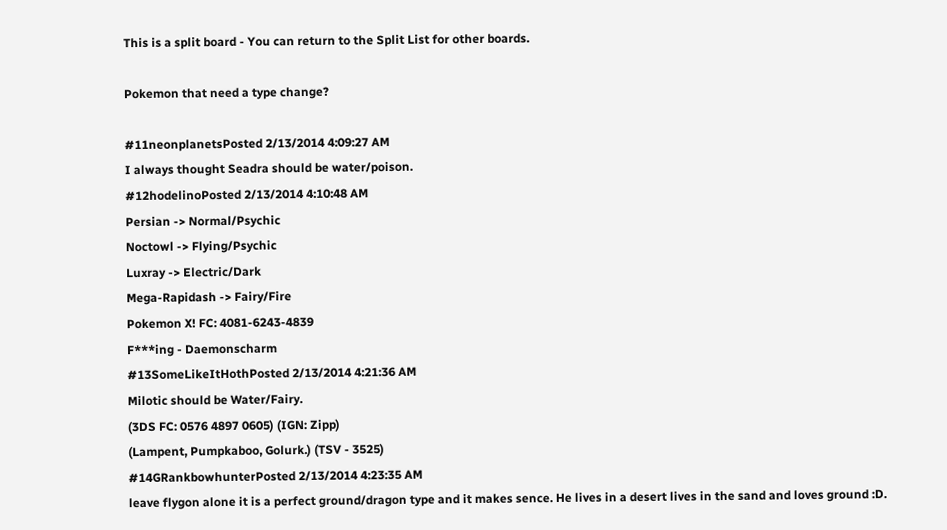This is a split board - You can return to the Split List for other boards.

Pokemon that need a type change?

#11neonplanetsPosted 2/13/2014 4:09:27 AM
I always thought Seadra should be water/poison.
#12hodelinoPosted 2/13/2014 4:10:48 AM
Persian -> Normal/Psychic
Noctowl -> Flying/Psychic
Luxray -> Electric/Dark
Mega-Rapidash -> Fairy/Fire
Pokemon X! FC: 4081-6243-4839
F***ing - Daemonscharm
#13SomeLikeItHothPosted 2/13/2014 4:21:36 AM
Milotic should be Water/Fairy.
(3DS FC: 0576 4897 0605) (IGN: Zipp)
(Lampent, Pumpkaboo, Golurk.) (TSV - 3525)
#14GRankbowhunterPosted 2/13/2014 4:23:35 AM
leave flygon alone it is a perfect ground/dragon type and it makes sence. He lives in a desert lives in the sand and loves ground :D.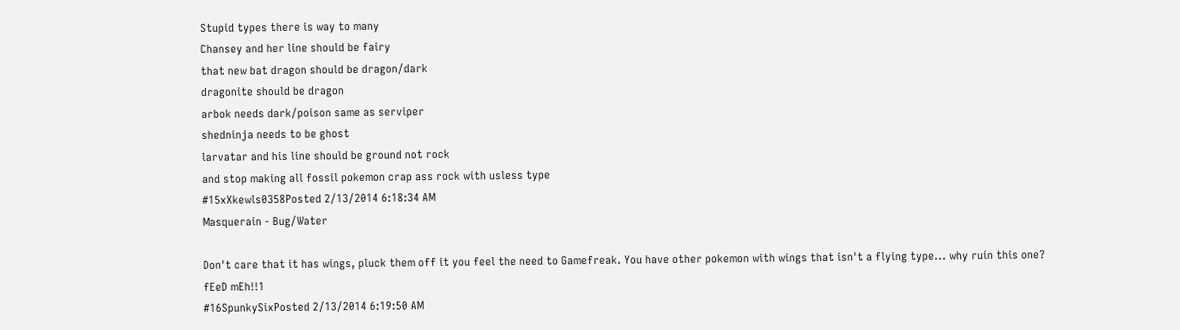Stupid types there is way to many
Chansey and her line should be fairy
that new bat dragon should be dragon/dark
dragonite should be dragon
arbok needs dark/poison same as serviper
shedninja needs to be ghost
larvatar and his line should be ground not rock
and stop making all fossil pokemon crap ass rock with usless type
#15xXkewls0358Posted 2/13/2014 6:18:34 AM
Masquerain - Bug/Water

Don't care that it has wings, pluck them off it you feel the need to Gamefreak. You have other pokemon with wings that isn't a flying type... why ruin this one?
fEeD mEh!!1
#16SpunkySixPosted 2/13/2014 6:19:50 AM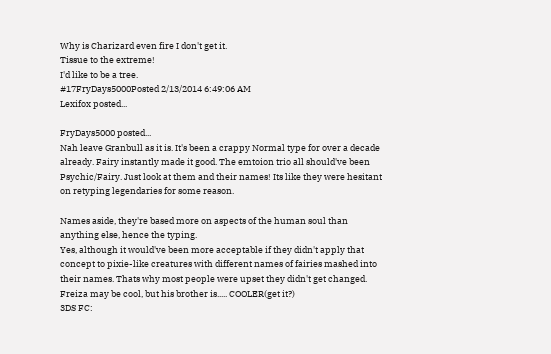Why is Charizard even fire I don't get it.
Tissue to the extreme!
I'd like to be a tree.
#17FryDays5000Posted 2/13/2014 6:49:06 AM
Lexifox posted...

FryDays5000 posted...
Nah leave Granbull as it is. It's been a crappy Normal type for over a decade already. Fairy instantly made it good. The emtoion trio all should've been Psychic/Fairy. Just look at them and their names! Its like they were hesitant on retyping legendaries for some reason.

Names aside, they're based more on aspects of the human soul than anything else, hence the typing.
Yes, although it would've been more acceptable if they didn't apply that concept to pixie-like creatures with different names of fairies mashed into their names. Thats why most people were upset they didn't get changed.
Freiza may be cool, but his brother is..... COOLER(get it?)
3DS FC: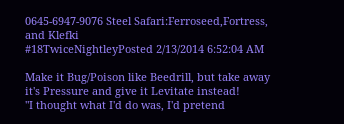0645-6947-9076 Steel Safari:Ferroseed,Fortress, and Klefki
#18TwiceNightleyPosted 2/13/2014 6:52:04 AM

Make it Bug/Poison like Beedrill, but take away it's Pressure and give it Levitate instead!
"I thought what I'd do was, I'd pretend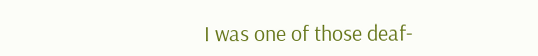I was one of those deaf-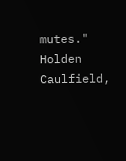mutes." Holden Caulfield,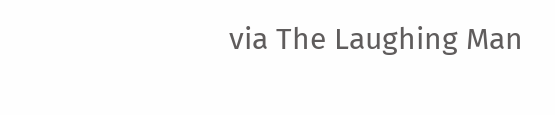via The Laughing Man